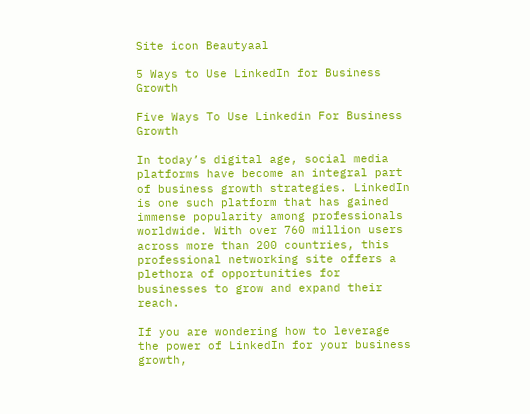Site icon Beautyaal

5 Ways to Use LinkedIn for Business Growth

Five Ways To Use Linkedin For Business Growth

In today’s digital age, social media platforms have become an integral part of business growth strategies. LinkedIn is one such platform that has gained immense popularity among professionals worldwide. With over 760 million users across more than 200 countries, this professional networking site offers a plethora of opportunities for businesses to grow and expand their reach.

If you are wondering how to leverage the power of LinkedIn for your business growth,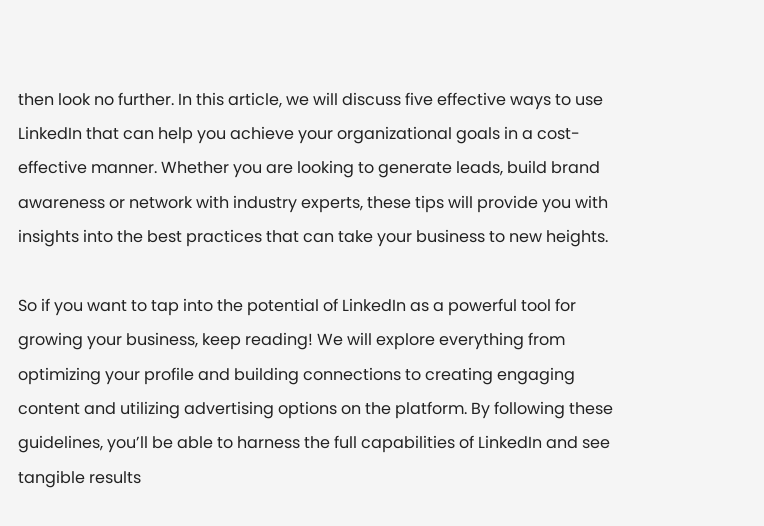then look no further. In this article, we will discuss five effective ways to use LinkedIn that can help you achieve your organizational goals in a cost-effective manner. Whether you are looking to generate leads, build brand awareness or network with industry experts, these tips will provide you with insights into the best practices that can take your business to new heights.

So if you want to tap into the potential of LinkedIn as a powerful tool for growing your business, keep reading! We will explore everything from optimizing your profile and building connections to creating engaging content and utilizing advertising options on the platform. By following these guidelines, you’ll be able to harness the full capabilities of LinkedIn and see tangible results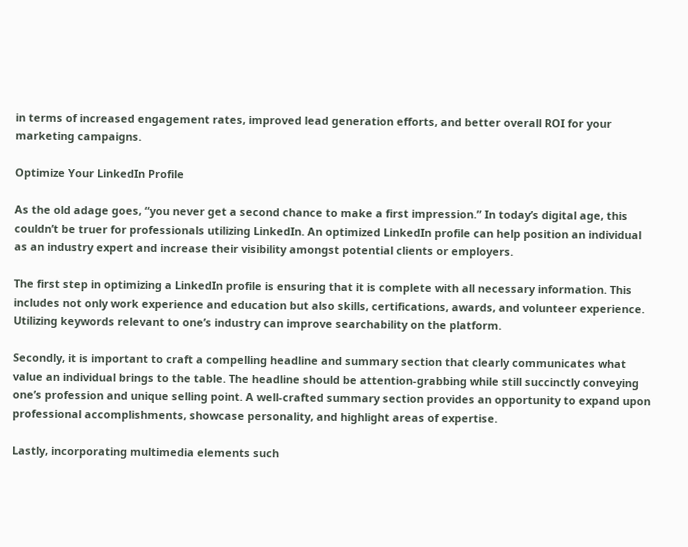in terms of increased engagement rates, improved lead generation efforts, and better overall ROI for your marketing campaigns.

Optimize Your LinkedIn Profile

As the old adage goes, “you never get a second chance to make a first impression.” In today’s digital age, this couldn’t be truer for professionals utilizing LinkedIn. An optimized LinkedIn profile can help position an individual as an industry expert and increase their visibility amongst potential clients or employers.

The first step in optimizing a LinkedIn profile is ensuring that it is complete with all necessary information. This includes not only work experience and education but also skills, certifications, awards, and volunteer experience. Utilizing keywords relevant to one’s industry can improve searchability on the platform.

Secondly, it is important to craft a compelling headline and summary section that clearly communicates what value an individual brings to the table. The headline should be attention-grabbing while still succinctly conveying one’s profession and unique selling point. A well-crafted summary section provides an opportunity to expand upon professional accomplishments, showcase personality, and highlight areas of expertise.

Lastly, incorporating multimedia elements such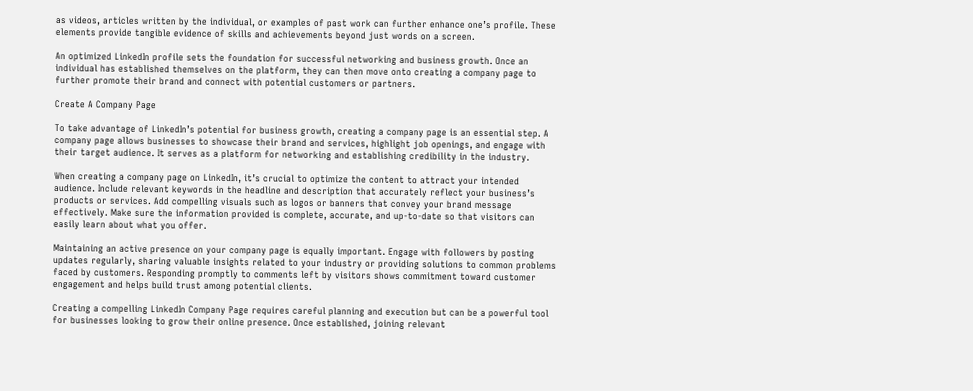as videos, articles written by the individual, or examples of past work can further enhance one’s profile. These elements provide tangible evidence of skills and achievements beyond just words on a screen.

An optimized LinkedIn profile sets the foundation for successful networking and business growth. Once an individual has established themselves on the platform, they can then move onto creating a company page to further promote their brand and connect with potential customers or partners.

Create A Company Page

To take advantage of LinkedIn’s potential for business growth, creating a company page is an essential step. A company page allows businesses to showcase their brand and services, highlight job openings, and engage with their target audience. It serves as a platform for networking and establishing credibility in the industry.

When creating a company page on LinkedIn, it’s crucial to optimize the content to attract your intended audience. Include relevant keywords in the headline and description that accurately reflect your business’s products or services. Add compelling visuals such as logos or banners that convey your brand message effectively. Make sure the information provided is complete, accurate, and up-to-date so that visitors can easily learn about what you offer.

Maintaining an active presence on your company page is equally important. Engage with followers by posting updates regularly, sharing valuable insights related to your industry or providing solutions to common problems faced by customers. Responding promptly to comments left by visitors shows commitment toward customer engagement and helps build trust among potential clients.

Creating a compelling LinkedIn Company Page requires careful planning and execution but can be a powerful tool for businesses looking to grow their online presence. Once established, joining relevant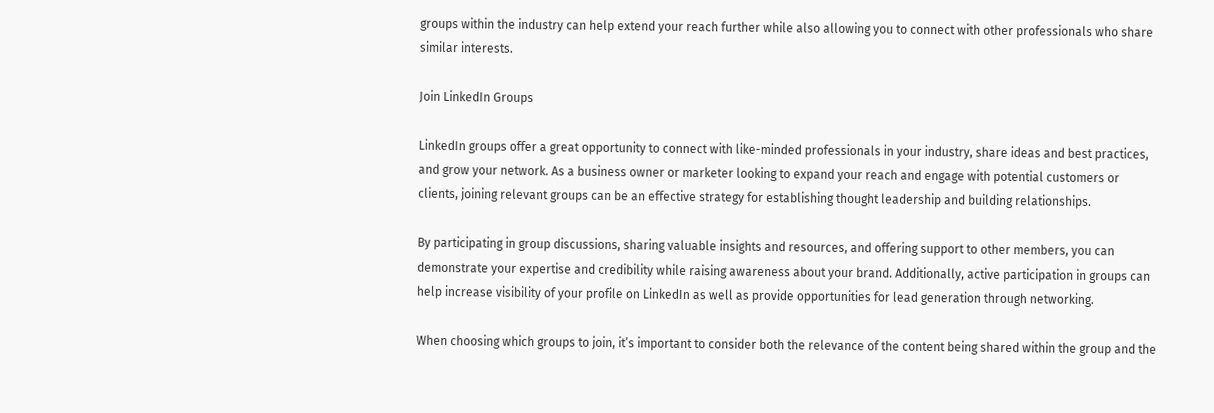groups within the industry can help extend your reach further while also allowing you to connect with other professionals who share similar interests.

Join LinkedIn Groups

LinkedIn groups offer a great opportunity to connect with like-minded professionals in your industry, share ideas and best practices, and grow your network. As a business owner or marketer looking to expand your reach and engage with potential customers or clients, joining relevant groups can be an effective strategy for establishing thought leadership and building relationships.

By participating in group discussions, sharing valuable insights and resources, and offering support to other members, you can demonstrate your expertise and credibility while raising awareness about your brand. Additionally, active participation in groups can help increase visibility of your profile on LinkedIn as well as provide opportunities for lead generation through networking.

When choosing which groups to join, it’s important to consider both the relevance of the content being shared within the group and the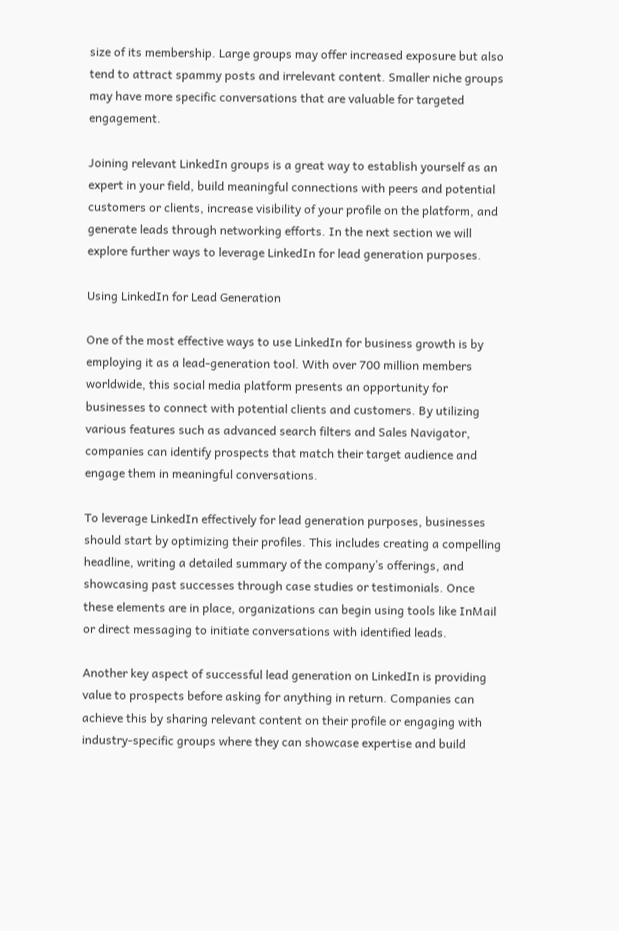size of its membership. Large groups may offer increased exposure but also tend to attract spammy posts and irrelevant content. Smaller niche groups may have more specific conversations that are valuable for targeted engagement.

Joining relevant LinkedIn groups is a great way to establish yourself as an expert in your field, build meaningful connections with peers and potential customers or clients, increase visibility of your profile on the platform, and generate leads through networking efforts. In the next section we will explore further ways to leverage LinkedIn for lead generation purposes.

Using LinkedIn for Lead Generation

One of the most effective ways to use LinkedIn for business growth is by employing it as a lead-generation tool. With over 700 million members worldwide, this social media platform presents an opportunity for businesses to connect with potential clients and customers. By utilizing various features such as advanced search filters and Sales Navigator, companies can identify prospects that match their target audience and engage them in meaningful conversations.

To leverage LinkedIn effectively for lead generation purposes, businesses should start by optimizing their profiles. This includes creating a compelling headline, writing a detailed summary of the company’s offerings, and showcasing past successes through case studies or testimonials. Once these elements are in place, organizations can begin using tools like InMail or direct messaging to initiate conversations with identified leads.

Another key aspect of successful lead generation on LinkedIn is providing value to prospects before asking for anything in return. Companies can achieve this by sharing relevant content on their profile or engaging with industry-specific groups where they can showcase expertise and build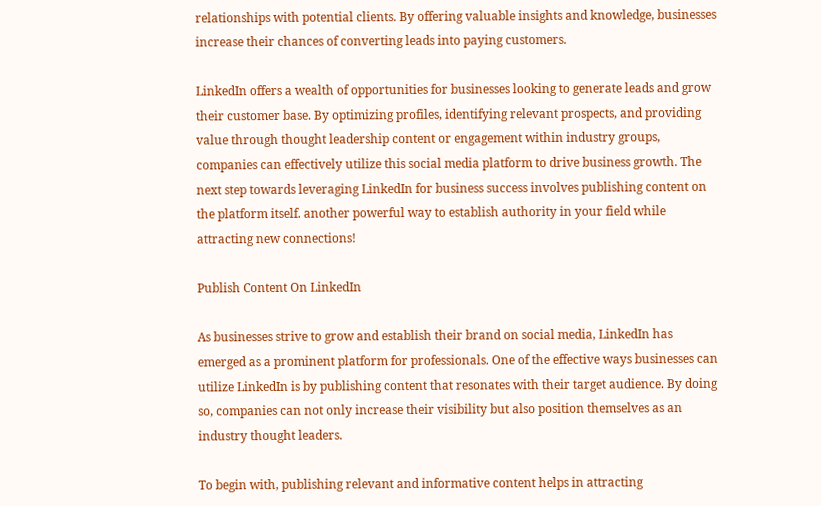relationships with potential clients. By offering valuable insights and knowledge, businesses increase their chances of converting leads into paying customers.

LinkedIn offers a wealth of opportunities for businesses looking to generate leads and grow their customer base. By optimizing profiles, identifying relevant prospects, and providing value through thought leadership content or engagement within industry groups, companies can effectively utilize this social media platform to drive business growth. The next step towards leveraging LinkedIn for business success involves publishing content on the platform itself. another powerful way to establish authority in your field while attracting new connections!

Publish Content On LinkedIn

As businesses strive to grow and establish their brand on social media, LinkedIn has emerged as a prominent platform for professionals. One of the effective ways businesses can utilize LinkedIn is by publishing content that resonates with their target audience. By doing so, companies can not only increase their visibility but also position themselves as an industry thought leaders.

To begin with, publishing relevant and informative content helps in attracting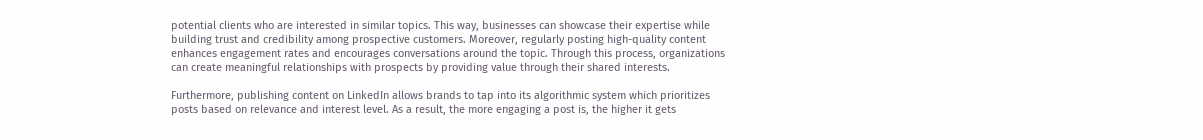potential clients who are interested in similar topics. This way, businesses can showcase their expertise while building trust and credibility among prospective customers. Moreover, regularly posting high-quality content enhances engagement rates and encourages conversations around the topic. Through this process, organizations can create meaningful relationships with prospects by providing value through their shared interests.

Furthermore, publishing content on LinkedIn allows brands to tap into its algorithmic system which prioritizes posts based on relevance and interest level. As a result, the more engaging a post is, the higher it gets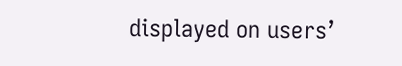displayed on users’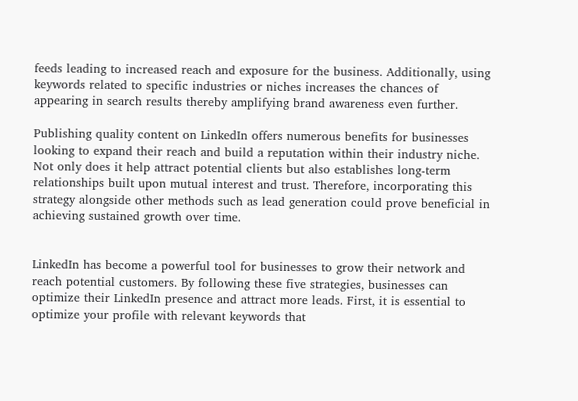feeds leading to increased reach and exposure for the business. Additionally, using keywords related to specific industries or niches increases the chances of appearing in search results thereby amplifying brand awareness even further.

Publishing quality content on LinkedIn offers numerous benefits for businesses looking to expand their reach and build a reputation within their industry niche. Not only does it help attract potential clients but also establishes long-term relationships built upon mutual interest and trust. Therefore, incorporating this strategy alongside other methods such as lead generation could prove beneficial in achieving sustained growth over time.


LinkedIn has become a powerful tool for businesses to grow their network and reach potential customers. By following these five strategies, businesses can optimize their LinkedIn presence and attract more leads. First, it is essential to optimize your profile with relevant keywords that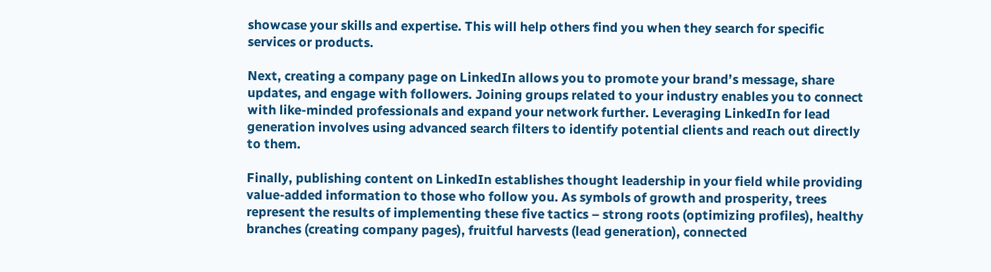showcase your skills and expertise. This will help others find you when they search for specific services or products.

Next, creating a company page on LinkedIn allows you to promote your brand’s message, share updates, and engage with followers. Joining groups related to your industry enables you to connect with like-minded professionals and expand your network further. Leveraging LinkedIn for lead generation involves using advanced search filters to identify potential clients and reach out directly to them.

Finally, publishing content on LinkedIn establishes thought leadership in your field while providing value-added information to those who follow you. As symbols of growth and prosperity, trees represent the results of implementing these five tactics – strong roots (optimizing profiles), healthy branches (creating company pages), fruitful harvests (lead generation), connected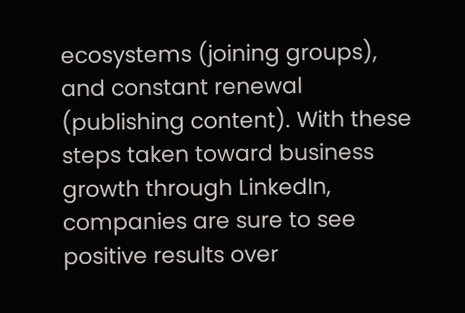ecosystems (joining groups), and constant renewal (publishing content). With these steps taken toward business growth through LinkedIn, companies are sure to see positive results over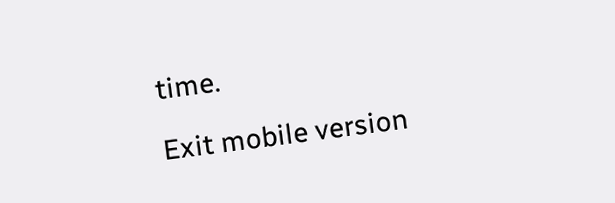time.

Exit mobile version